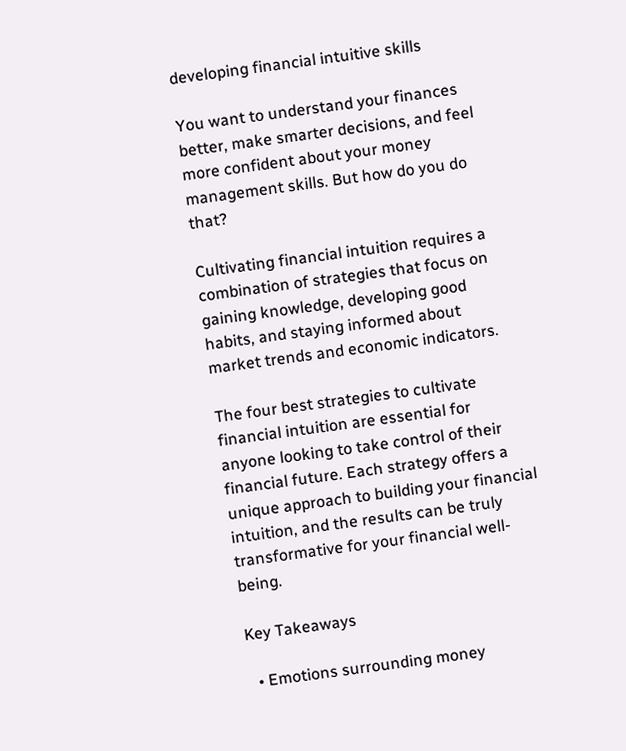developing financial intuitive skills

You want to understand your finances better, make smarter decisions, and feel more confident about your money management skills. But how do you do that?

Cultivating financial intuition requires a combination of strategies that focus on gaining knowledge, developing good habits, and staying informed about market trends and economic indicators.

The four best strategies to cultivate financial intuition are essential for anyone looking to take control of their financial future. Each strategy offers a unique approach to building your financial intuition, and the results can be truly transformative for your financial well-being.

Key Takeaways

  • Emotions surrounding money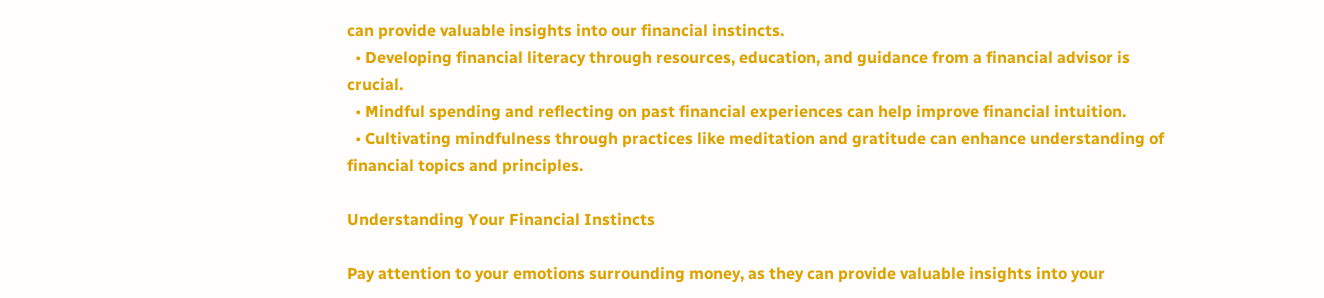can provide valuable insights into our financial instincts.
  • Developing financial literacy through resources, education, and guidance from a financial advisor is crucial.
  • Mindful spending and reflecting on past financial experiences can help improve financial intuition.
  • Cultivating mindfulness through practices like meditation and gratitude can enhance understanding of financial topics and principles.

Understanding Your Financial Instincts

Pay attention to your emotions surrounding money, as they can provide valuable insights into your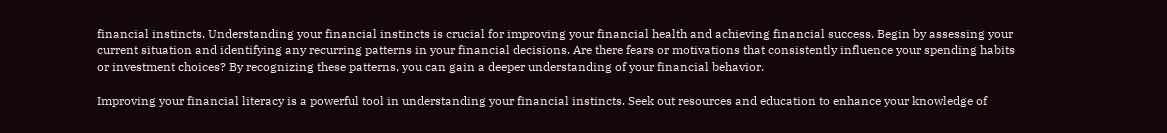financial instincts. Understanding your financial instincts is crucial for improving your financial health and achieving financial success. Begin by assessing your current situation and identifying any recurring patterns in your financial decisions. Are there fears or motivations that consistently influence your spending habits or investment choices? By recognizing these patterns, you can gain a deeper understanding of your financial behavior.

Improving your financial literacy is a powerful tool in understanding your financial instincts. Seek out resources and education to enhance your knowledge of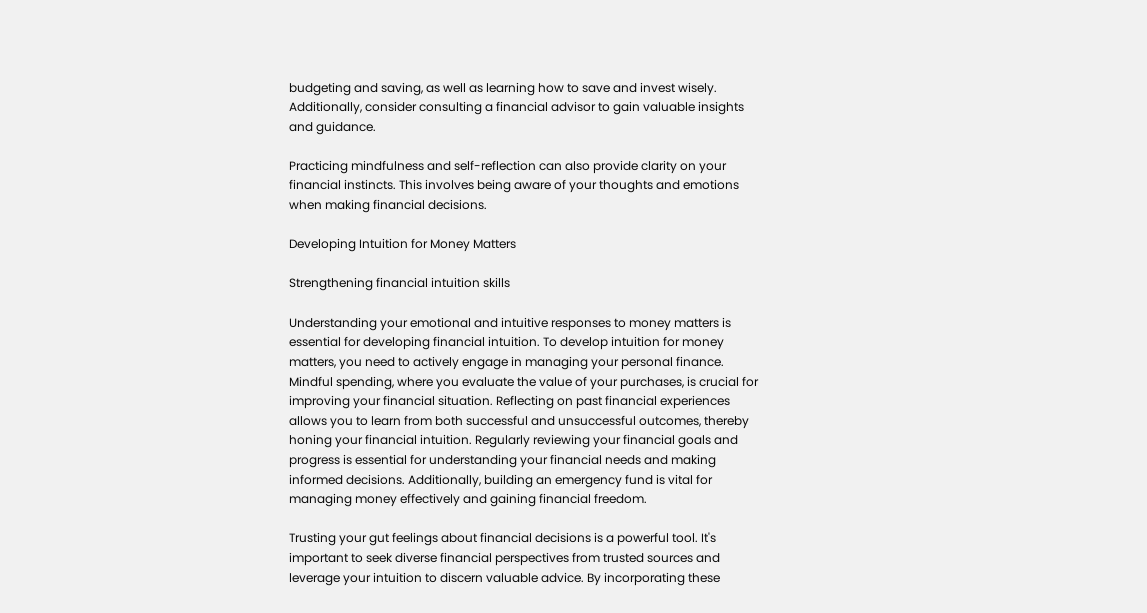budgeting and saving, as well as learning how to save and invest wisely. Additionally, consider consulting a financial advisor to gain valuable insights and guidance.

Practicing mindfulness and self-reflection can also provide clarity on your financial instincts. This involves being aware of your thoughts and emotions when making financial decisions.

Developing Intuition for Money Matters

Strengthening financial intuition skills

Understanding your emotional and intuitive responses to money matters is essential for developing financial intuition. To develop intuition for money matters, you need to actively engage in managing your personal finance. Mindful spending, where you evaluate the value of your purchases, is crucial for improving your financial situation. Reflecting on past financial experiences allows you to learn from both successful and unsuccessful outcomes, thereby honing your financial intuition. Regularly reviewing your financial goals and progress is essential for understanding your financial needs and making informed decisions. Additionally, building an emergency fund is vital for managing money effectively and gaining financial freedom.

Trusting your gut feelings about financial decisions is a powerful tool. It's important to seek diverse financial perspectives from trusted sources and leverage your intuition to discern valuable advice. By incorporating these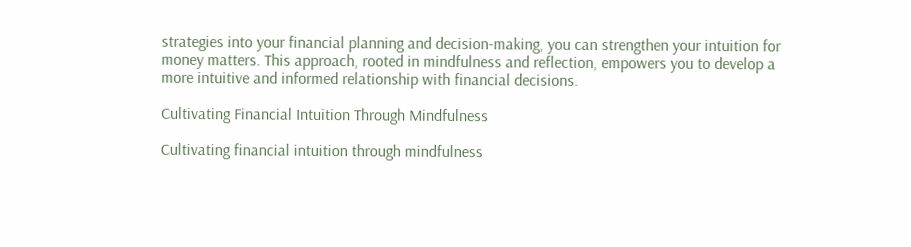strategies into your financial planning and decision-making, you can strengthen your intuition for money matters. This approach, rooted in mindfulness and reflection, empowers you to develop a more intuitive and informed relationship with financial decisions.

Cultivating Financial Intuition Through Mindfulness

Cultivating financial intuition through mindfulness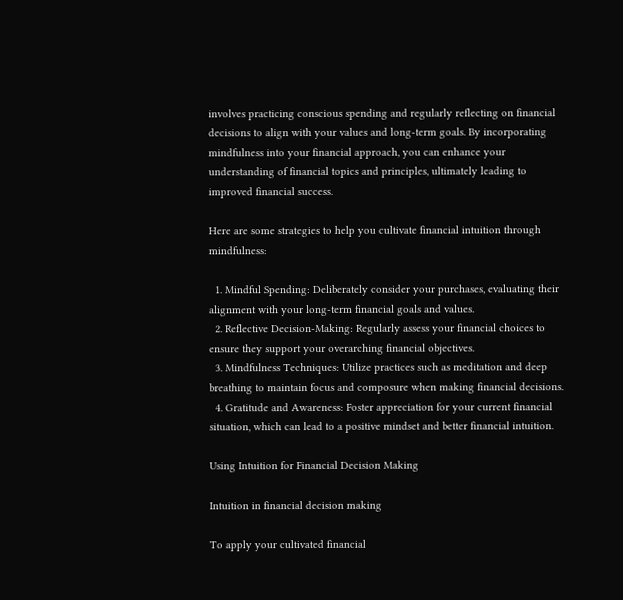involves practicing conscious spending and regularly reflecting on financial decisions to align with your values and long-term goals. By incorporating mindfulness into your financial approach, you can enhance your understanding of financial topics and principles, ultimately leading to improved financial success.

Here are some strategies to help you cultivate financial intuition through mindfulness:

  1. Mindful Spending: Deliberately consider your purchases, evaluating their alignment with your long-term financial goals and values.
  2. Reflective Decision-Making: Regularly assess your financial choices to ensure they support your overarching financial objectives.
  3. Mindfulness Techniques: Utilize practices such as meditation and deep breathing to maintain focus and composure when making financial decisions.
  4. Gratitude and Awareness: Foster appreciation for your current financial situation, which can lead to a positive mindset and better financial intuition.

Using Intuition for Financial Decision Making

Intuition in financial decision making

To apply your cultivated financial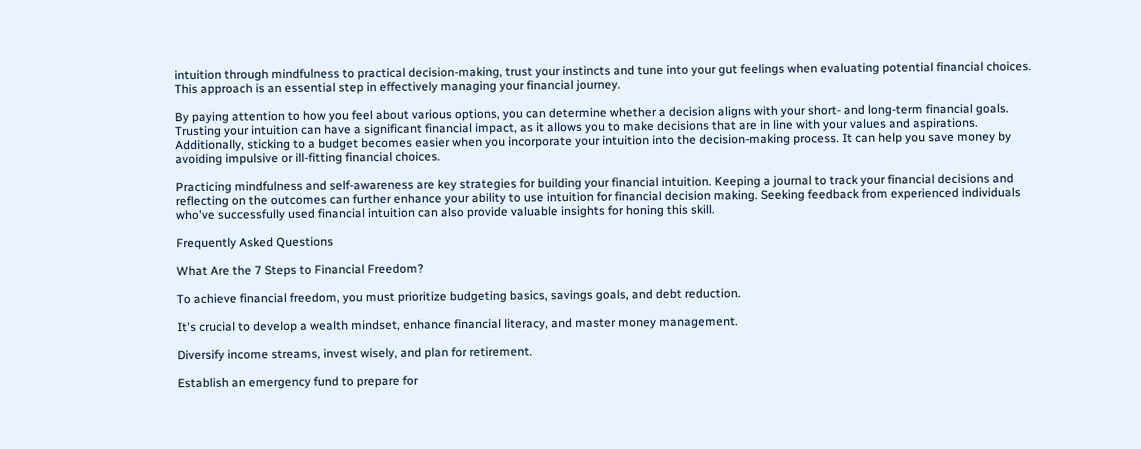intuition through mindfulness to practical decision-making, trust your instincts and tune into your gut feelings when evaluating potential financial choices. This approach is an essential step in effectively managing your financial journey.

By paying attention to how you feel about various options, you can determine whether a decision aligns with your short- and long-term financial goals. Trusting your intuition can have a significant financial impact, as it allows you to make decisions that are in line with your values and aspirations. Additionally, sticking to a budget becomes easier when you incorporate your intuition into the decision-making process. It can help you save money by avoiding impulsive or ill-fitting financial choices.

Practicing mindfulness and self-awareness are key strategies for building your financial intuition. Keeping a journal to track your financial decisions and reflecting on the outcomes can further enhance your ability to use intuition for financial decision making. Seeking feedback from experienced individuals who've successfully used financial intuition can also provide valuable insights for honing this skill.

Frequently Asked Questions

What Are the 7 Steps to Financial Freedom?

To achieve financial freedom, you must prioritize budgeting basics, savings goals, and debt reduction.

It's crucial to develop a wealth mindset, enhance financial literacy, and master money management.

Diversify income streams, invest wisely, and plan for retirement.

Establish an emergency fund to prepare for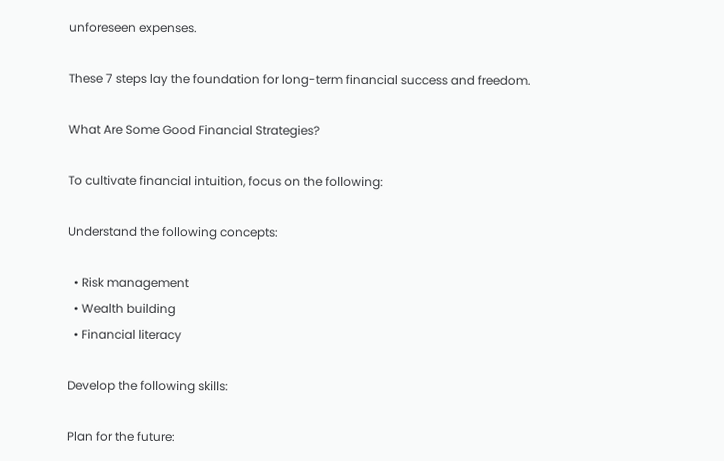unforeseen expenses.

These 7 steps lay the foundation for long-term financial success and freedom.

What Are Some Good Financial Strategies?

To cultivate financial intuition, focus on the following:

Understand the following concepts:

  • Risk management
  • Wealth building
  • Financial literacy

Develop the following skills:

Plan for the future: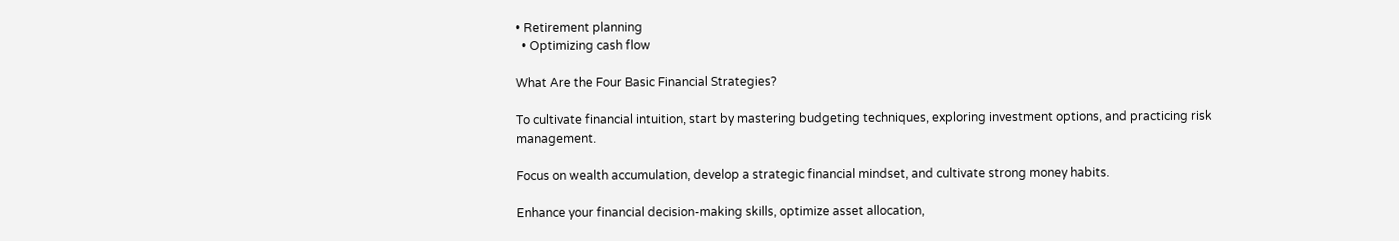• Retirement planning
  • Optimizing cash flow

What Are the Four Basic Financial Strategies?

To cultivate financial intuition, start by mastering budgeting techniques, exploring investment options, and practicing risk management.

Focus on wealth accumulation, develop a strategic financial mindset, and cultivate strong money habits.

Enhance your financial decision-making skills, optimize asset allocation,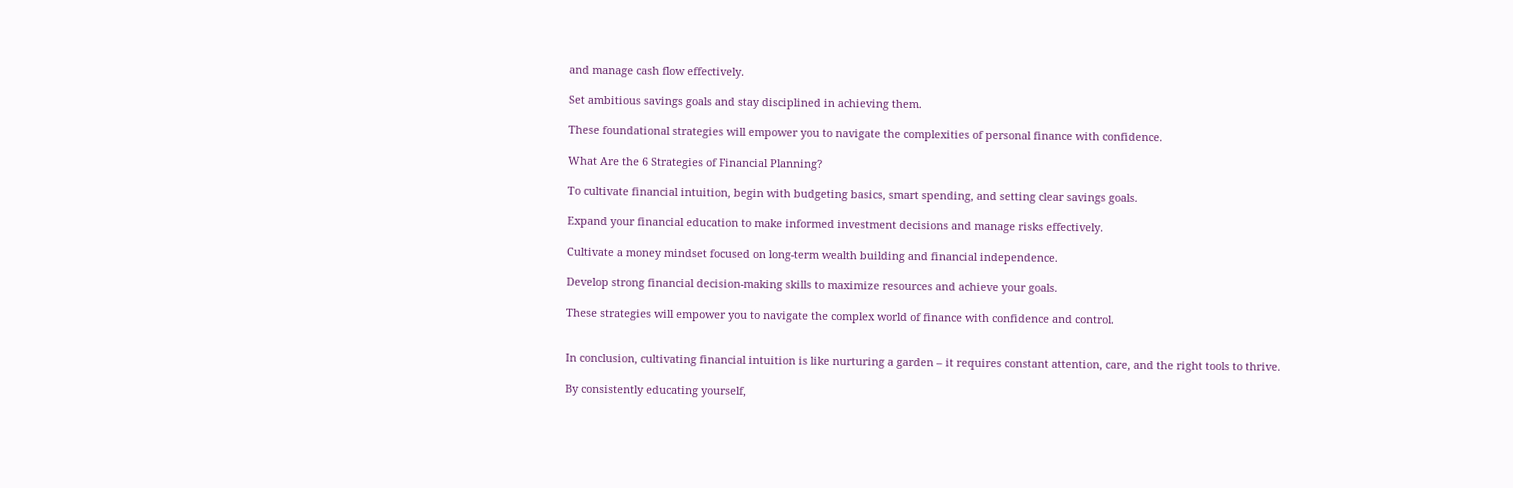and manage cash flow effectively.

Set ambitious savings goals and stay disciplined in achieving them.

These foundational strategies will empower you to navigate the complexities of personal finance with confidence.

What Are the 6 Strategies of Financial Planning?

To cultivate financial intuition, begin with budgeting basics, smart spending, and setting clear savings goals.

Expand your financial education to make informed investment decisions and manage risks effectively.

Cultivate a money mindset focused on long-term wealth building and financial independence.

Develop strong financial decision-making skills to maximize resources and achieve your goals.

These strategies will empower you to navigate the complex world of finance with confidence and control.


In conclusion, cultivating financial intuition is like nurturing a garden – it requires constant attention, care, and the right tools to thrive.

By consistently educating yourself,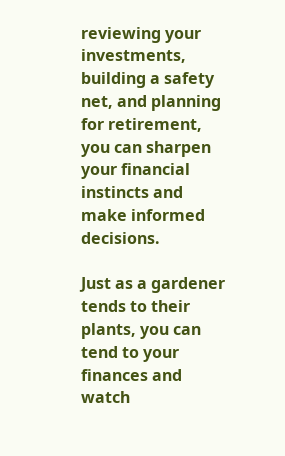reviewing your investments, building a safety net, and planning for retirement, you can sharpen your financial instincts and make informed decisions.

Just as a gardener tends to their plants, you can tend to your finances and watch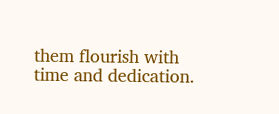them flourish with time and dedication.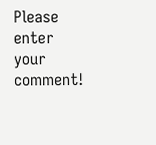Please enter your comment!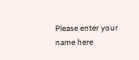Please enter your name here